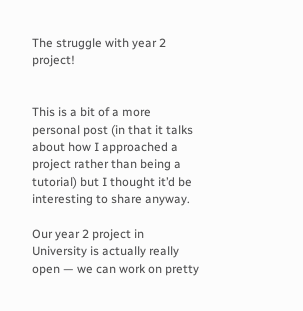The struggle with year 2 project!


This is a bit of a more personal post (in that it talks about how I approached a project rather than being a tutorial) but I thought it’d be interesting to share anyway.

Our year 2 project in University is actually really open — we can work on pretty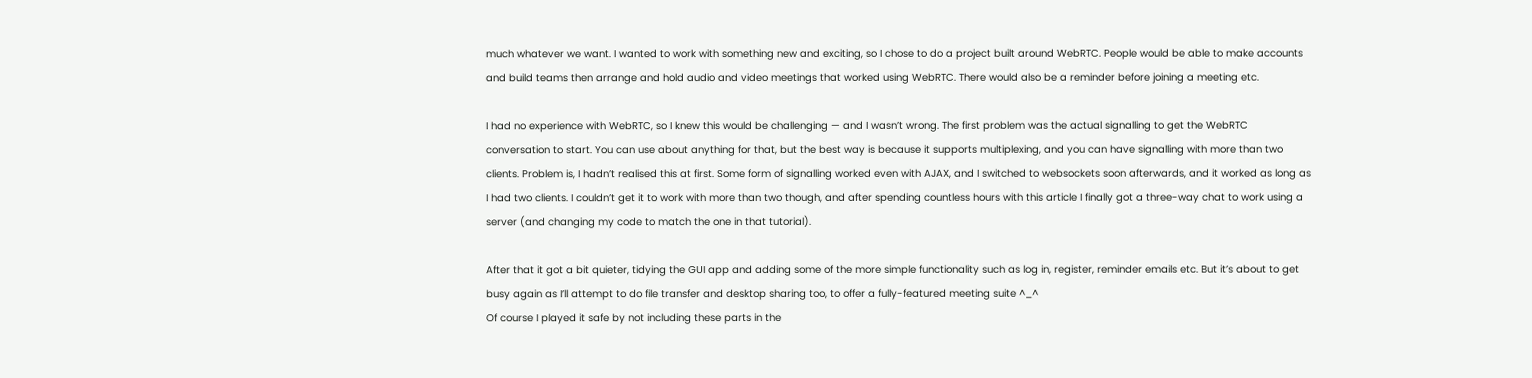much whatever we want. I wanted to work with something new and exciting, so I chose to do a project built around WebRTC. People would be able to make accounts and build teams then arrange and hold audio and video meetings that worked using WebRTC. There would also be a reminder before joining a meeting etc.

I had no experience with WebRTC, so I knew this would be challenging — and I wasn’t wrong. The first problem was the actual signalling to get the WebRTC conversation to start. You can use about anything for that, but the best way is because it supports multiplexing, and you can have signalling with more than two clients. Problem is, I hadn’t realised this at first. Some form of signalling worked even with AJAX, and I switched to websockets soon afterwards, and it worked as long as I had two clients. I couldn’t get it to work with more than two though, and after spending countless hours with this article I finally got a three-way chat to work using a server (and changing my code to match the one in that tutorial).

After that it got a bit quieter, tidying the GUI app and adding some of the more simple functionality such as log in, register, reminder emails etc. But it’s about to get busy again as I’ll attempt to do file transfer and desktop sharing too, to offer a fully-featured meeting suite ^_^
Of course I played it safe by not including these parts in the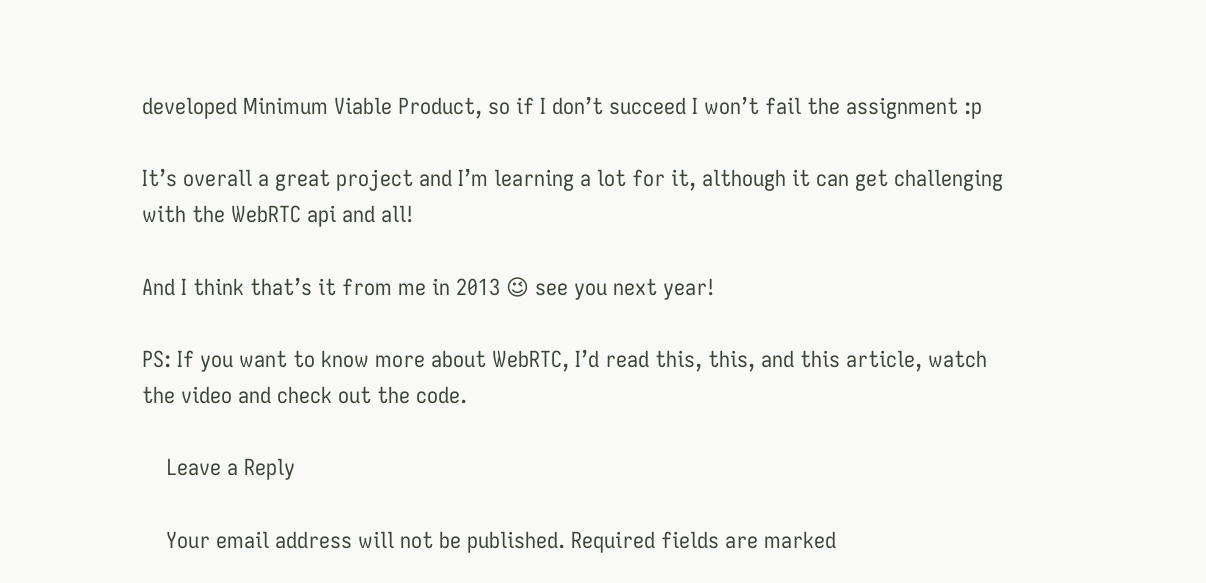developed Minimum Viable Product, so if I don’t succeed I won’t fail the assignment :p

It’s overall a great project and I’m learning a lot for it, although it can get challenging with the WebRTC api and all!

And I think that’s it from me in 2013 😉 see you next year!

PS: If you want to know more about WebRTC, I’d read this, this, and this article, watch the video and check out the code.

    Leave a Reply

    Your email address will not be published. Required fields are marked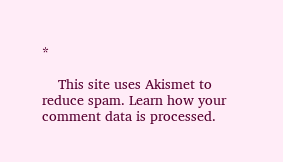*

    This site uses Akismet to reduce spam. Learn how your comment data is processed.